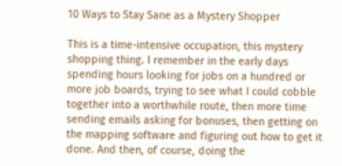10 Ways to Stay Sane as a Mystery Shopper

This is a time-intensive occupation, this mystery shopping thing. I remember in the early days spending hours looking for jobs on a hundred or more job boards, trying to see what I could cobble together into a worthwhile route, then more time sending emails asking for bonuses, then getting on the mapping software and figuring out how to get it done. And then, of course, doing the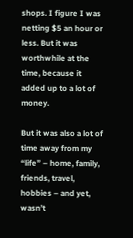shops. I figure I was netting $5 an hour or less. But it was worthwhile at the time, because it added up to a lot of money.

But it was also a lot of time away from my “life” – home, family, friends, travel, hobbies – and yet, wasn’t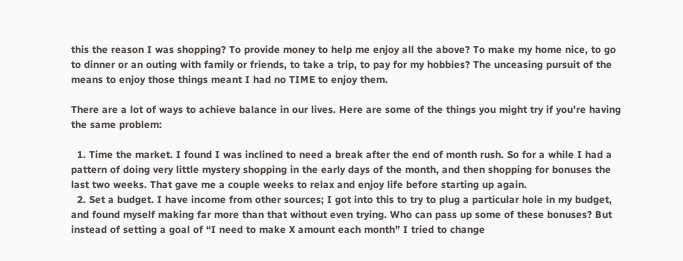this the reason I was shopping? To provide money to help me enjoy all the above? To make my home nice, to go to dinner or an outing with family or friends, to take a trip, to pay for my hobbies? The unceasing pursuit of the means to enjoy those things meant I had no TIME to enjoy them.

There are a lot of ways to achieve balance in our lives. Here are some of the things you might try if you’re having the same problem:

  1. Time the market. I found I was inclined to need a break after the end of month rush. So for a while I had a pattern of doing very little mystery shopping in the early days of the month, and then shopping for bonuses the last two weeks. That gave me a couple weeks to relax and enjoy life before starting up again.
  2. Set a budget. I have income from other sources; I got into this to try to plug a particular hole in my budget, and found myself making far more than that without even trying. Who can pass up some of these bonuses? But instead of setting a goal of “I need to make X amount each month” I tried to change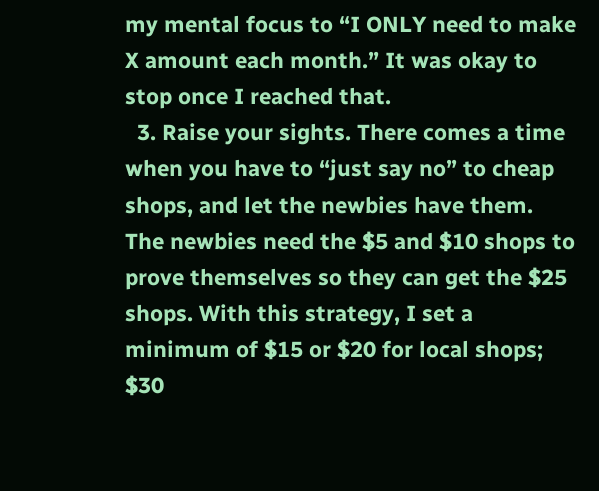my mental focus to “I ONLY need to make X amount each month.” It was okay to stop once I reached that.
  3. Raise your sights. There comes a time when you have to “just say no” to cheap shops, and let the newbies have them. The newbies need the $5 and $10 shops to prove themselves so they can get the $25 shops. With this strategy, I set a minimum of $15 or $20 for local shops; $30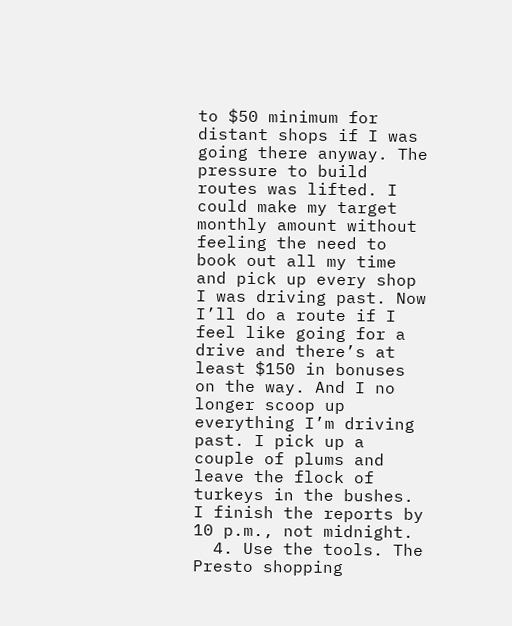to $50 minimum for distant shops if I was going there anyway. The pressure to build routes was lifted. I could make my target monthly amount without feeling the need to book out all my time and pick up every shop I was driving past. Now I’ll do a route if I feel like going for a drive and there’s at least $150 in bonuses on the way. And I no longer scoop up everything I’m driving past. I pick up a couple of plums and leave the flock of turkeys in the bushes. I finish the reports by 10 p.m., not midnight.
  4. Use the tools. The Presto shopping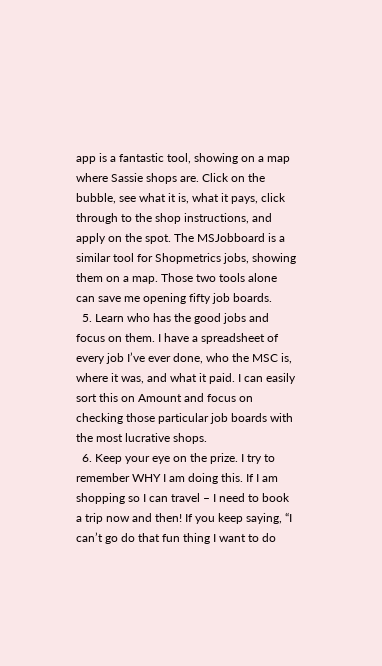app is a fantastic tool, showing on a map where Sassie shops are. Click on the bubble, see what it is, what it pays, click through to the shop instructions, and apply on the spot. The MSJobboard is a similar tool for Shopmetrics jobs, showing them on a map. Those two tools alone can save me opening fifty job boards.
  5. Learn who has the good jobs and focus on them. I have a spreadsheet of every job I’ve ever done, who the MSC is, where it was, and what it paid. I can easily sort this on Amount and focus on checking those particular job boards with the most lucrative shops.
  6. Keep your eye on the prize. I try to remember WHY I am doing this. If I am shopping so I can travel – I need to book a trip now and then! If you keep saying, “I can’t go do that fun thing I want to do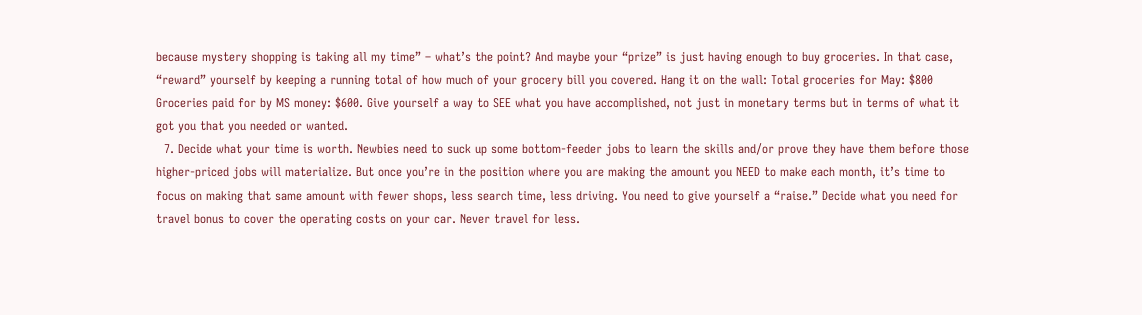because mystery shopping is taking all my time” – what’s the point? And maybe your “prize” is just having enough to buy groceries. In that case, “reward” yourself by keeping a running total of how much of your grocery bill you covered. Hang it on the wall: Total groceries for May: $800 Groceries paid for by MS money: $600. Give yourself a way to SEE what you have accomplished, not just in monetary terms but in terms of what it got you that you needed or wanted.
  7. Decide what your time is worth. Newbies need to suck up some bottom-feeder jobs to learn the skills and/or prove they have them before those higher-priced jobs will materialize. But once you’re in the position where you are making the amount you NEED to make each month, it’s time to focus on making that same amount with fewer shops, less search time, less driving. You need to give yourself a “raise.” Decide what you need for travel bonus to cover the operating costs on your car. Never travel for less.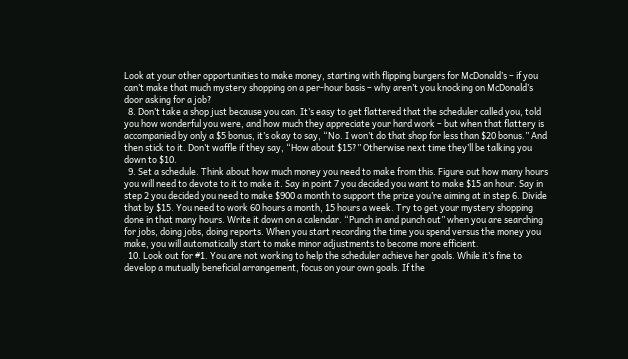Look at your other opportunities to make money, starting with flipping burgers for McDonald’s – if you can’t make that much mystery shopping on a per-hour basis – why aren’t you knocking on McDonald’s door asking for a job?
  8. Don’t take a shop just because you can. It’s easy to get flattered that the scheduler called you, told you how wonderful you were, and how much they appreciate your hard work – but when that flattery is accompanied by only a $5 bonus, it’s okay to say, “No. I won’t do that shop for less than $20 bonus.” And then stick to it. Don’t waffle if they say, “How about $15?” Otherwise next time they’ll be talking you down to $10.
  9. Set a schedule. Think about how much money you need to make from this. Figure out how many hours you will need to devote to it to make it. Say in point 7 you decided you want to make $15 an hour. Say in step 2 you decided you need to make $900 a month to support the prize you’re aiming at in step 6. Divide that by $15. You need to work 60 hours a month, 15 hours a week. Try to get your mystery shopping done in that many hours. Write it down on a calendar. “Punch in and punch out” when you are searching for jobs, doing jobs, doing reports. When you start recording the time you spend versus the money you make, you will automatically start to make minor adjustments to become more efficient.
  10. Look out for #1. You are not working to help the scheduler achieve her goals. While it’s fine to develop a mutually beneficial arrangement, focus on your own goals. If the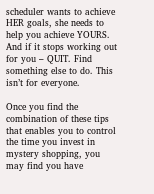scheduler wants to achieve HER goals, she needs to help you achieve YOURS. And if it stops working out for you – QUIT. Find something else to do. This isn’t for everyone.

Once you find the combination of these tips that enables you to control the time you invest in mystery shopping, you may find you have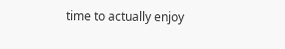time to actually enjoy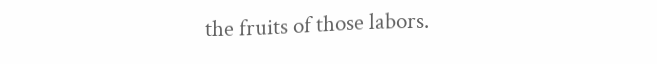the fruits of those labors.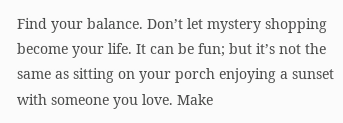Find your balance. Don’t let mystery shopping become your life. It can be fun; but it’s not the same as sitting on your porch enjoying a sunset with someone you love. Make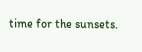time for the sunsets.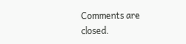Comments are closed.